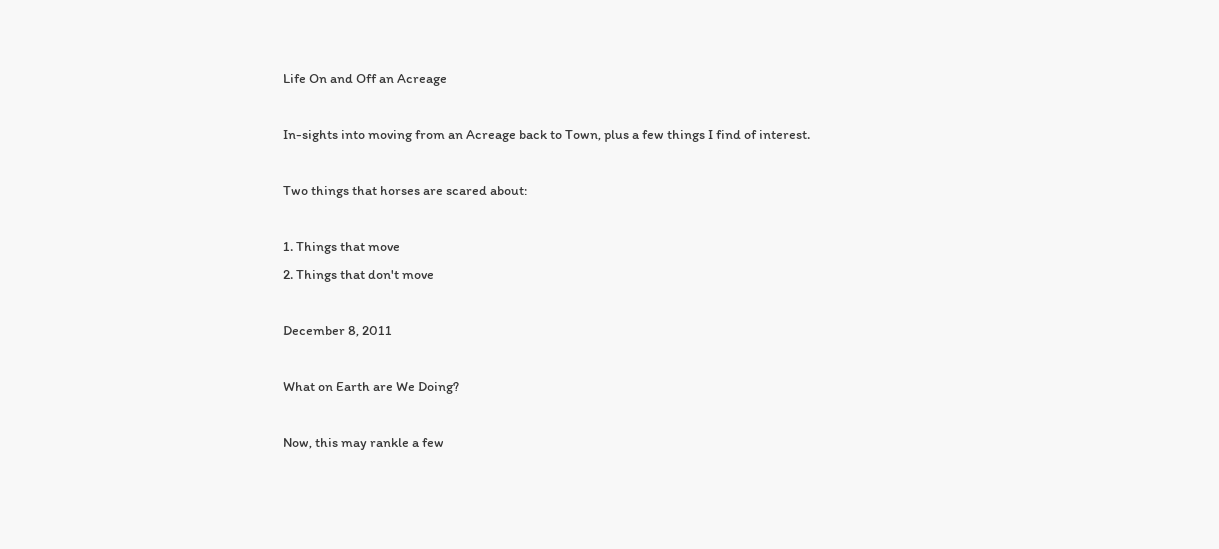Life On and Off an Acreage

In-sights into moving from an Acreage back to Town, plus a few things I find of interest.

Two things that horses are scared about:

1. Things that move
2. Things that don't move

December 8, 2011

What on Earth are We Doing?

Now, this may rankle a few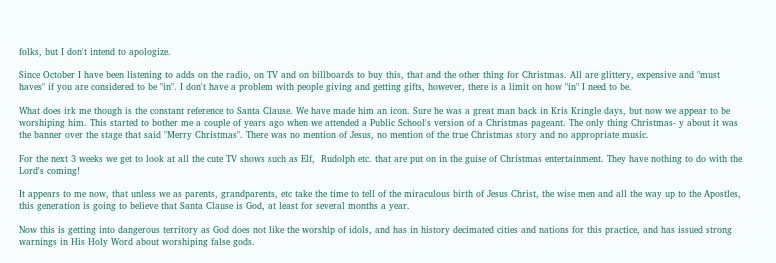folks, but I don't intend to apologize.

Since October I have been listening to adds on the radio, on TV and on billboards to buy this, that and the other thing for Christmas. All are glittery, expensive and "must haves" if you are considered to be "in". I don't have a problem with people giving and getting gifts, however, there is a limit on how "in" I need to be.

What does irk me though is the constant reference to Santa Clause. We have made him an icon. Sure he was a great man back in Kris Kringle days, but now we appear to be worshiping him. This started to bother me a couple of years ago when we attended a Public School's version of a Christmas pageant. The only thing Christmas- y about it was the banner over the stage that said "Merry Christmas". There was no mention of Jesus, no mention of the true Christmas story and no appropriate music.

For the next 3 weeks we get to look at all the cute TV shows such as Elf,  Rudolph etc. that are put on in the guise of Christmas entertainment. They have nothing to do with the Lord's coming!

It appears to me now, that unless we as parents, grandparents, etc take the time to tell of the miraculous birth of Jesus Christ, the wise men and all the way up to the Apostles, this generation is going to believe that Santa Clause is God, at least for several months a year.

Now this is getting into dangerous territory as God does not like the worship of idols, and has in history decimated cities and nations for this practice, and has issued strong warnings in His Holy Word about worshiping false gods.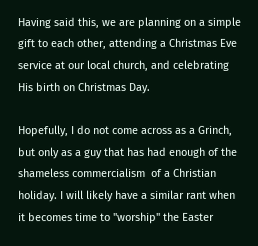Having said this, we are planning on a simple gift to each other, attending a Christmas Eve service at our local church, and celebrating His birth on Christmas Day.

Hopefully, I do not come across as a Grinch, but only as a guy that has had enough of the shameless commercialism  of a Christian holiday. I will likely have a similar rant when it becomes time to "worship" the Easter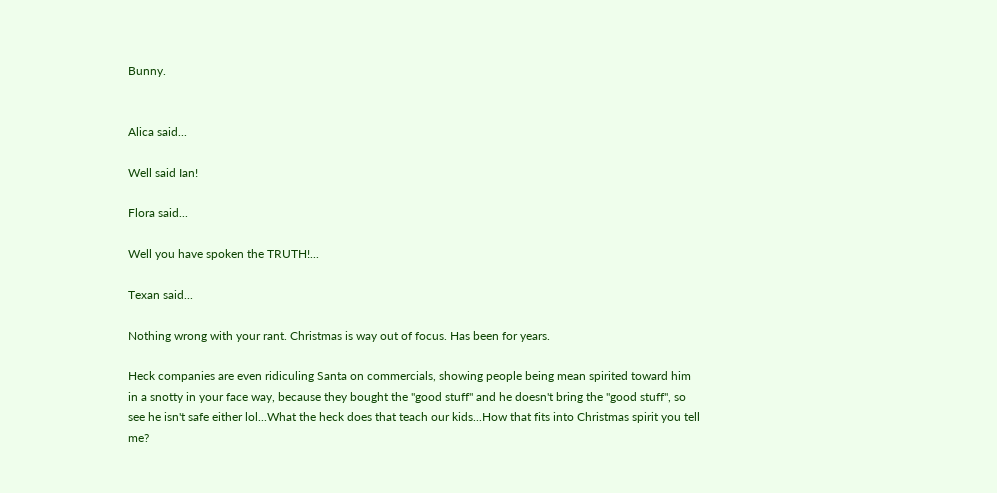Bunny.


Alica said...

Well said Ian!

Flora said...

Well you have spoken the TRUTH!...

Texan said...

Nothing wrong with your rant. Christmas is way out of focus. Has been for years.

Heck companies are even ridiculing Santa on commercials, showing people being mean spirited toward him in a snotty in your face way, because they bought the "good stuff" and he doesn't bring the "good stuff", so see he isn't safe either lol...What the heck does that teach our kids...How that fits into Christmas spirit you tell me?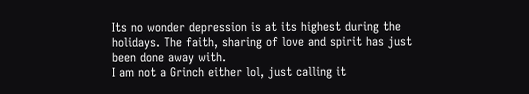Its no wonder depression is at its highest during the holidays. The faith, sharing of love and spirit has just been done away with.
I am not a Grinch either lol, just calling it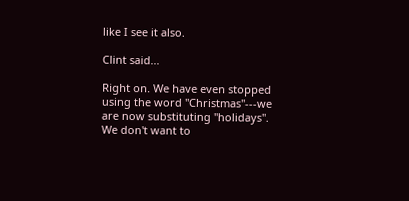like I see it also.

Clint said...

Right on. We have even stopped using the word "Christmas"---we are now substituting "holidays". We don't want to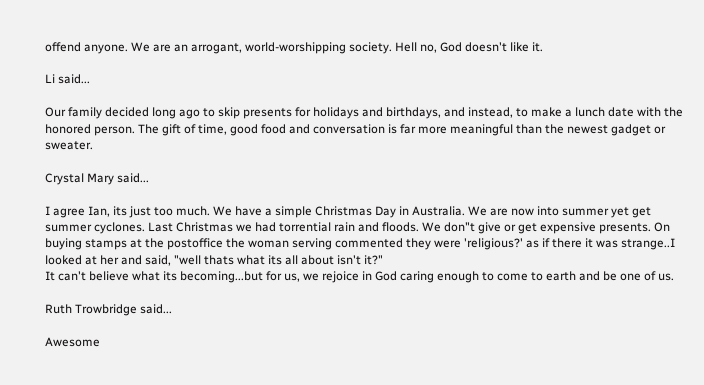offend anyone. We are an arrogant, world-worshipping society. Hell no, God doesn't like it.

Li said...

Our family decided long ago to skip presents for holidays and birthdays, and instead, to make a lunch date with the honored person. The gift of time, good food and conversation is far more meaningful than the newest gadget or sweater.

Crystal Mary said...

I agree Ian, its just too much. We have a simple Christmas Day in Australia. We are now into summer yet get summer cyclones. Last Christmas we had torrential rain and floods. We don"t give or get expensive presents. On buying stamps at the postoffice the woman serving commented they were 'religious?' as if there it was strange..I looked at her and said, "well thats what its all about isn't it?"
It can't believe what its becoming...but for us, we rejoice in God caring enough to come to earth and be one of us.

Ruth Trowbridge said...

Awesome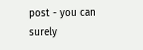post - you can surely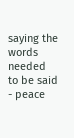saying the words needed to be said - peace